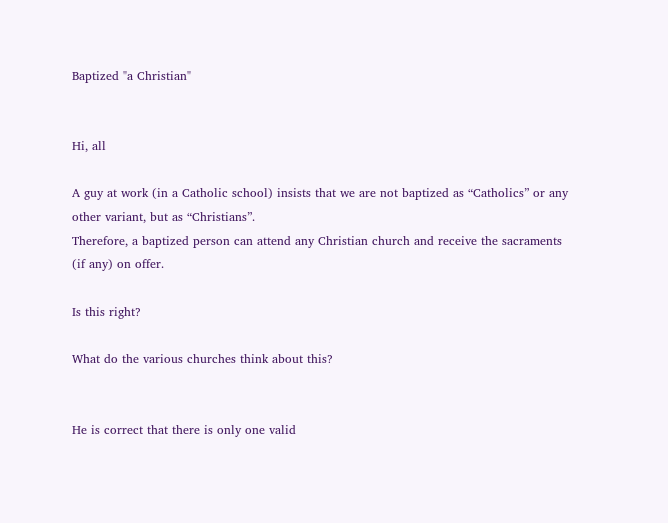Baptized "a Christian"


Hi, all

A guy at work (in a Catholic school) insists that we are not baptized as “Catholics” or any other variant, but as “Christians”.
Therefore, a baptized person can attend any Christian church and receive the sacraments (if any) on offer.

Is this right?

What do the various churches think about this?


He is correct that there is only one valid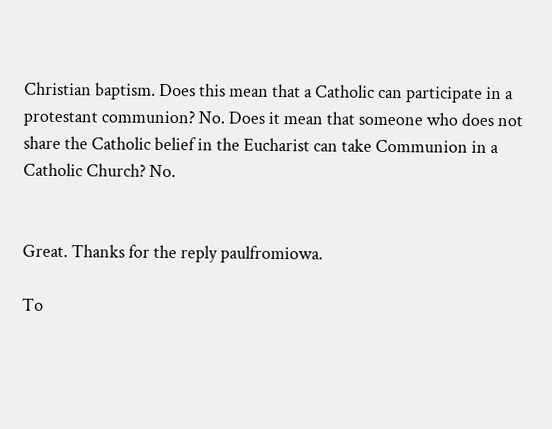Christian baptism. Does this mean that a Catholic can participate in a protestant communion? No. Does it mean that someone who does not share the Catholic belief in the Eucharist can take Communion in a Catholic Church? No.


Great. Thanks for the reply paulfromiowa.

To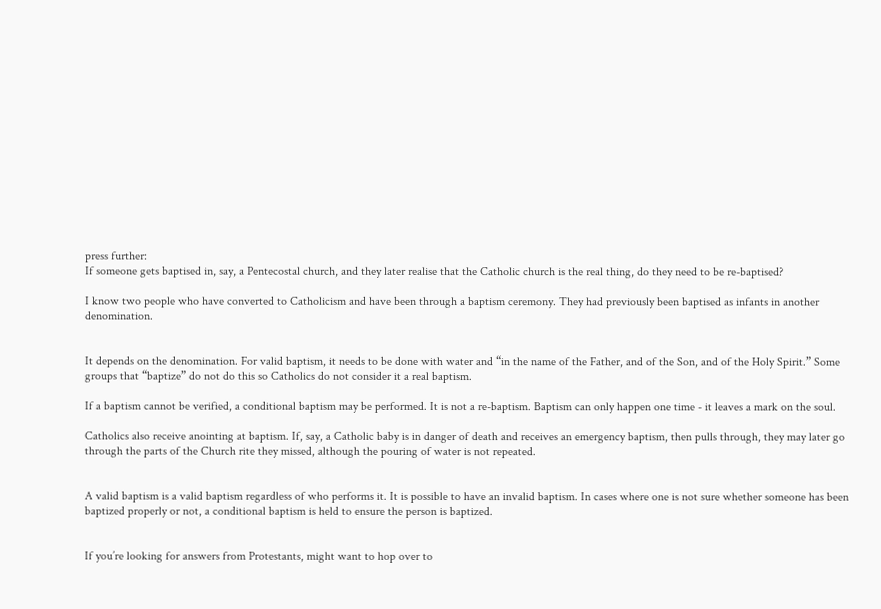press further:
If someone gets baptised in, say, a Pentecostal church, and they later realise that the Catholic church is the real thing, do they need to be re-baptised?

I know two people who have converted to Catholicism and have been through a baptism ceremony. They had previously been baptised as infants in another denomination.


It depends on the denomination. For valid baptism, it needs to be done with water and “in the name of the Father, and of the Son, and of the Holy Spirit.” Some groups that “baptize” do not do this so Catholics do not consider it a real baptism.

If a baptism cannot be verified, a conditional baptism may be performed. It is not a re-baptism. Baptism can only happen one time - it leaves a mark on the soul.

Catholics also receive anointing at baptism. If, say, a Catholic baby is in danger of death and receives an emergency baptism, then pulls through, they may later go through the parts of the Church rite they missed, although the pouring of water is not repeated.


A valid baptism is a valid baptism regardless of who performs it. It is possible to have an invalid baptism. In cases where one is not sure whether someone has been baptized properly or not, a conditional baptism is held to ensure the person is baptized.


If you’re looking for answers from Protestants, might want to hop over to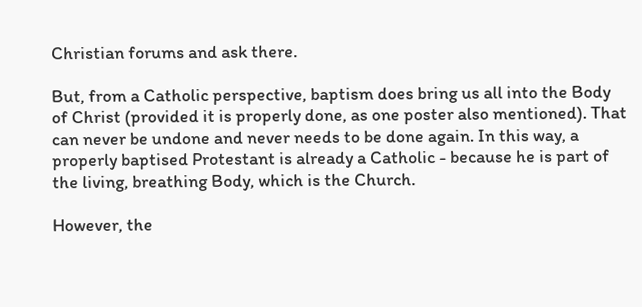Christian forums and ask there.

But, from a Catholic perspective, baptism does bring us all into the Body of Christ (provided it is properly done, as one poster also mentioned). That can never be undone and never needs to be done again. In this way, a properly baptised Protestant is already a Catholic - because he is part of the living, breathing Body, which is the Church.

However, the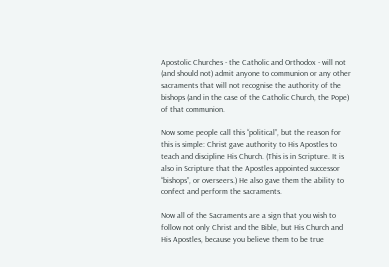Apostolic Churches - the Catholic and Orthodox - will not (and should not) admit anyone to communion or any other sacraments that will not recognise the authority of the bishops (and in the case of the Catholic Church, the Pope) of that communion.

Now some people call this “political”, but the reason for this is simple: Christ gave authority to His Apostles to teach and discipline His Church. (This is in Scripture. It is also in Scripture that the Apostles appointed successor “bishops”, or overseers.) He also gave them the ability to confect and perform the sacraments.

Now all of the Sacraments are a sign that you wish to follow not only Christ and the Bible, but His Church and His Apostles, because you believe them to be true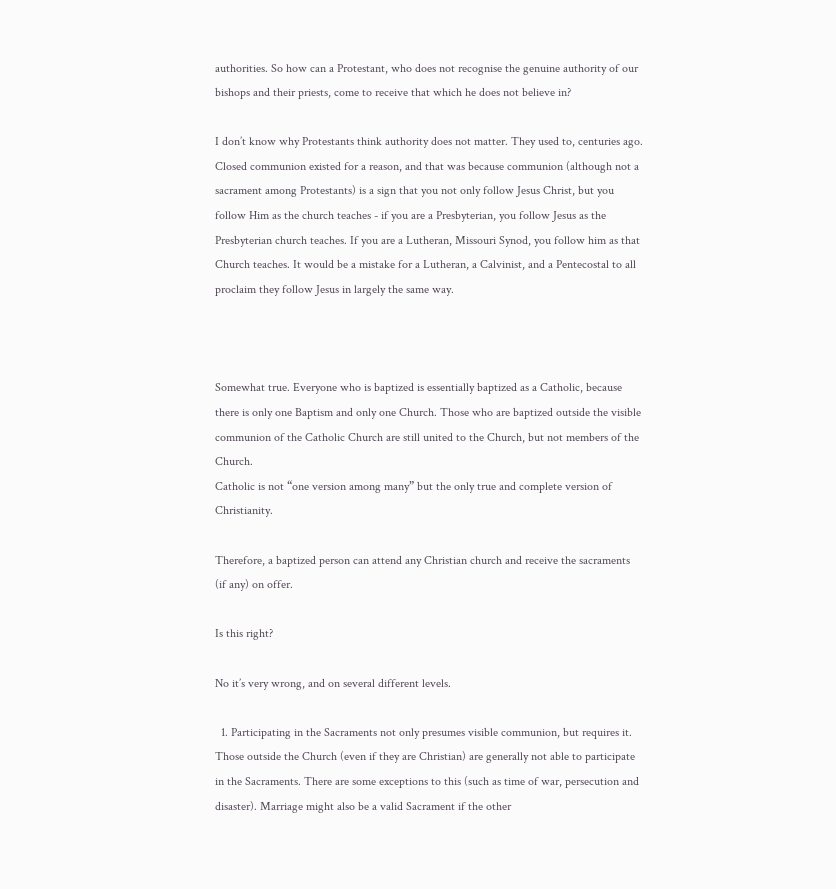authorities. So how can a Protestant, who does not recognise the genuine authority of our bishops and their priests, come to receive that which he does not believe in?

I don’t know why Protestants think authority does not matter. They used to, centuries ago. Closed communion existed for a reason, and that was because communion (although not a sacrament among Protestants) is a sign that you not only follow Jesus Christ, but you follow Him as the church teaches - if you are a Presbyterian, you follow Jesus as the Presbyterian church teaches. If you are a Lutheran, Missouri Synod, you follow him as that Church teaches. It would be a mistake for a Lutheran, a Calvinist, and a Pentecostal to all proclaim they follow Jesus in largely the same way.



Somewhat true. Everyone who is baptized is essentially baptized as a Catholic, because there is only one Baptism and only one Church. Those who are baptized outside the visible communion of the Catholic Church are still united to the Church, but not members of the Church.
Catholic is not “one version among many” but the only true and complete version of Christianity.

Therefore, a baptized person can attend any Christian church and receive the sacraments (if any) on offer.

Is this right?

No it’s very wrong, and on several different levels.

  1. Participating in the Sacraments not only presumes visible communion, but requires it. Those outside the Church (even if they are Christian) are generally not able to participate in the Sacraments. There are some exceptions to this (such as time of war, persecution and disaster). Marriage might also be a valid Sacrament if the other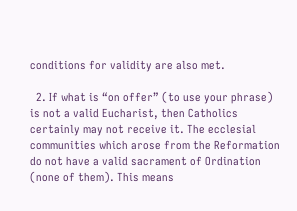conditions for validity are also met.

  2. If what is “on offer” (to use your phrase) is not a valid Eucharist, then Catholics certainly may not receive it. The ecclesial communities which arose from the Reformation do not have a valid sacrament of Ordination (none of them). This means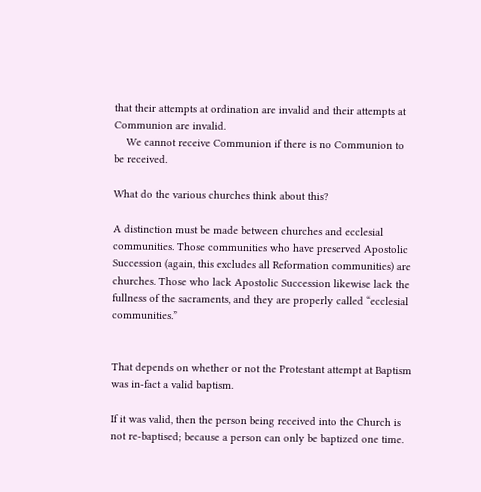that their attempts at ordination are invalid and their attempts at Communion are invalid.
    We cannot receive Communion if there is no Communion to be received.

What do the various churches think about this?

A distinction must be made between churches and ecclesial communities. Those communities who have preserved Apostolic Succession (again, this excludes all Reformation communities) are churches. Those who lack Apostolic Succession likewise lack the fullness of the sacraments, and they are properly called “ecclesial communities.”


That depends on whether or not the Protestant attempt at Baptism was in-fact a valid baptism.

If it was valid, then the person being received into the Church is not re-baptised; because a person can only be baptized one time.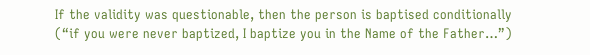If the validity was questionable, then the person is baptised conditionally (“if you were never baptized, I baptize you in the Name of the Father…”)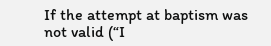If the attempt at baptism was not valid (“I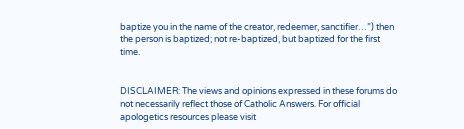baptize you in the name of the creator, redeemer, sanctifier…”) then the person is baptized; not re-baptized, but baptized for the first time.


DISCLAIMER: The views and opinions expressed in these forums do not necessarily reflect those of Catholic Answers. For official apologetics resources please visit